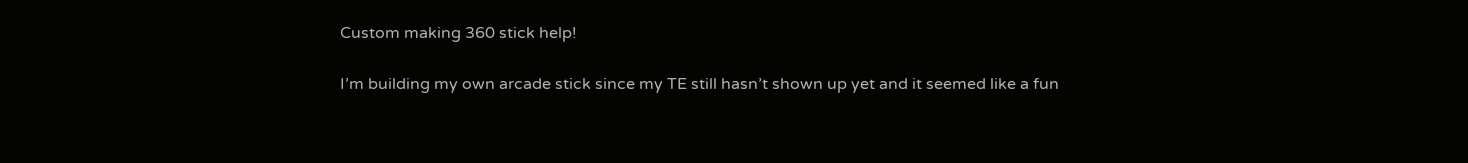Custom making 360 stick help!

I’m building my own arcade stick since my TE still hasn’t shown up yet and it seemed like a fun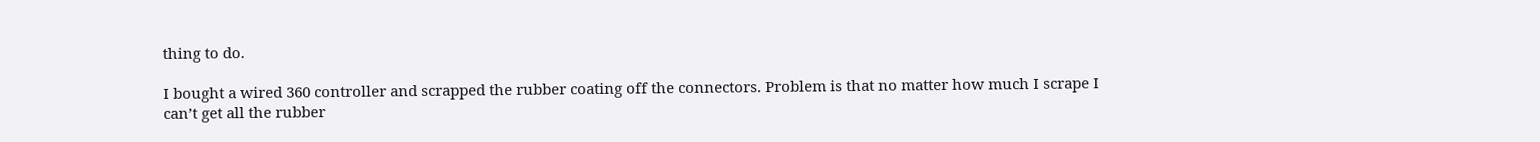thing to do.

I bought a wired 360 controller and scrapped the rubber coating off the connectors. Problem is that no matter how much I scrape I can’t get all the rubber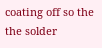coating off so the the solder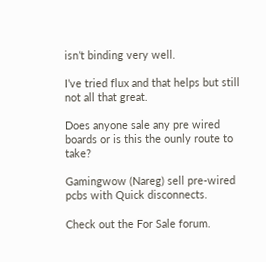isn’t binding very well.

I’ve tried flux and that helps but still not all that great.

Does anyone sale any pre wired boards or is this the ounly route to take?

Gamingwow (Nareg) sell pre-wired pcbs with Quick disconnects.

Check out the For Sale forum.